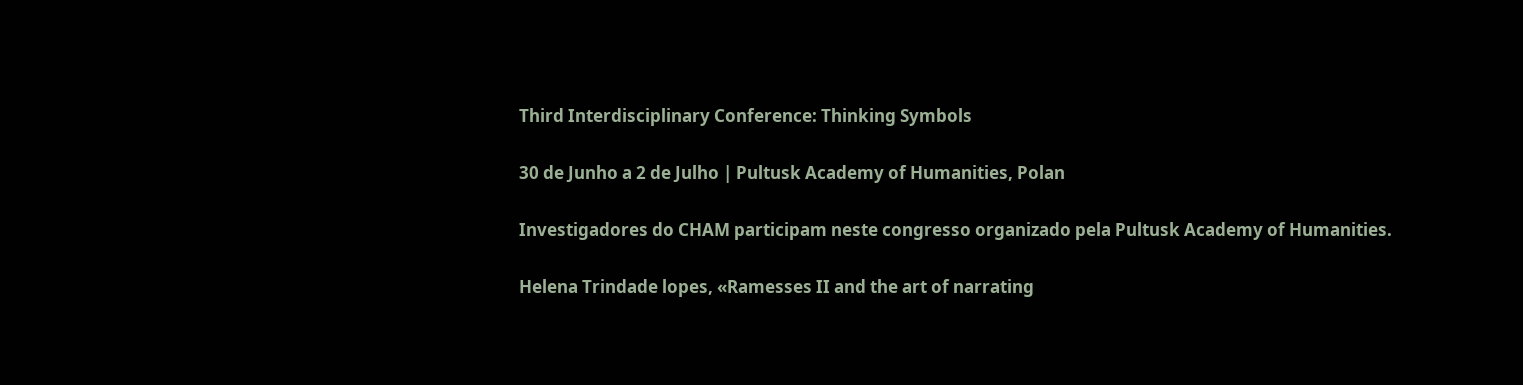Third Interdisciplinary Conference: Thinking Symbols

30 de Junho a 2 de Julho | Pultusk Academy of Humanities, Polan

Investigadores do CHAM participam neste congresso organizado pela Pultusk Academy of Humanities.

Helena Trindade lopes, «Ramesses II and the art of narrating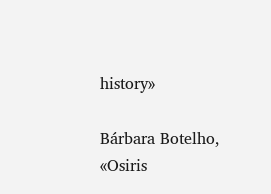history»

Bárbara Botelho, «Osiris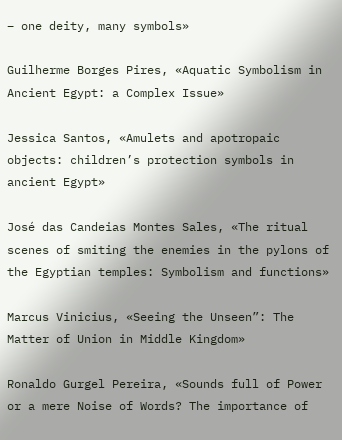– one deity, many symbols»

Guilherme Borges Pires, «Aquatic Symbolism in Ancient Egypt: a Complex Issue»

Jessica Santos, «Amulets and apotropaic objects: children’s protection symbols in ancient Egypt»

José das Candeias Montes Sales, «The ritual scenes of smiting the enemies in the pylons of the Egyptian temples: Symbolism and functions»

Marcus Vinicius, «Seeing the Unseen”: The Matter of Union in Middle Kingdom»

Ronaldo Gurgel Pereira, «Sounds full of Power or a mere Noise of Words? The importance of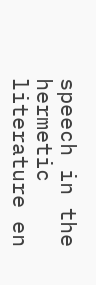speech in the hermetic literature en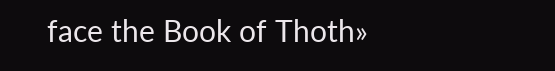face the Book of Thoth»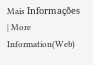Mais Informações | More Information(Web)